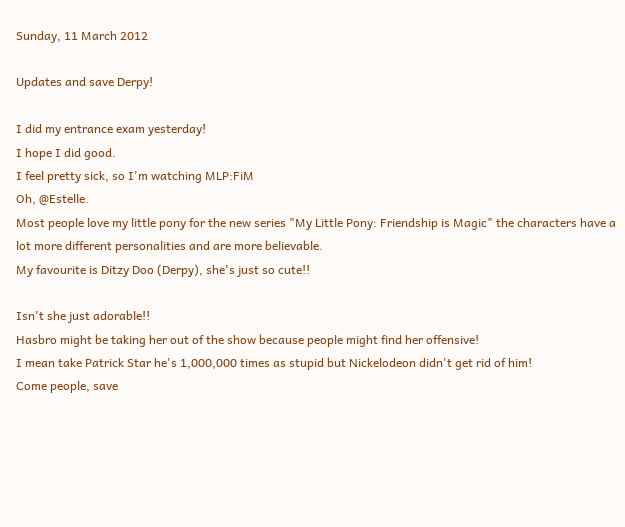Sunday, 11 March 2012

Updates and save Derpy!

I did my entrance exam yesterday!
I hope I did good.
I feel pretty sick, so I'm watching MLP:FiM
Oh, @Estelle.
Most people love my little pony for the new series "My Little Pony: Friendship is Magic" the characters have a lot more different personalities and are more believable.
My favourite is Ditzy Doo (Derpy), she's just so cute!!

Isn't she just adorable!!
Hasbro might be taking her out of the show because people might find her offensive!
I mean take Patrick Star he's 1,000,000 times as stupid but Nickelodeon didn't get rid of him!
Come people, save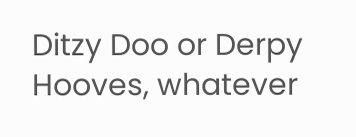Ditzy Doo or Derpy Hooves, whatever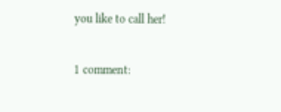you like to call her!

1 comment: